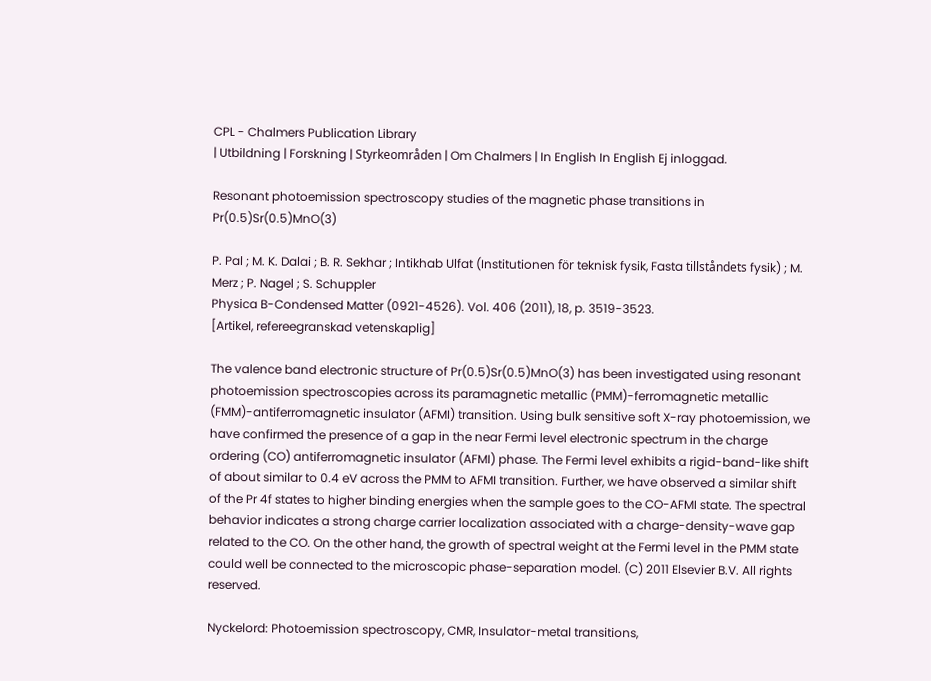CPL - Chalmers Publication Library
| Utbildning | Forskning | Styrkeområden | Om Chalmers | In English In English Ej inloggad.

Resonant photoemission spectroscopy studies of the magnetic phase transitions in Pr(0.5)Sr(0.5)MnO(3)

P. Pal ; M. K. Dalai ; B. R. Sekhar ; Intikhab Ulfat (Institutionen för teknisk fysik, Fasta tillståndets fysik) ; M. Merz ; P. Nagel ; S. Schuppler
Physica B-Condensed Matter (0921-4526). Vol. 406 (2011), 18, p. 3519-3523.
[Artikel, refereegranskad vetenskaplig]

The valence band electronic structure of Pr(0.5)Sr(0.5)MnO(3) has been investigated using resonant photoemission spectroscopies across its paramagnetic metallic (PMM)-ferromagnetic metallic (FMM)-antiferromagnetic insulator (AFMI) transition. Using bulk sensitive soft X-ray photoemission, we have confirmed the presence of a gap in the near Fermi level electronic spectrum in the charge ordering (CO) antiferromagnetic insulator (AFMI) phase. The Fermi level exhibits a rigid-band-like shift of about similar to 0.4 eV across the PMM to AFMI transition. Further, we have observed a similar shift of the Pr 4f states to higher binding energies when the sample goes to the CO-AFMI state. The spectral behavior indicates a strong charge carrier localization associated with a charge-density-wave gap related to the CO. On the other hand, the growth of spectral weight at the Fermi level in the PMM state could well be connected to the microscopic phase-separation model. (C) 2011 Elsevier B.V. All rights reserved.

Nyckelord: Photoemission spectroscopy, CMR, Insulator-metal transitions,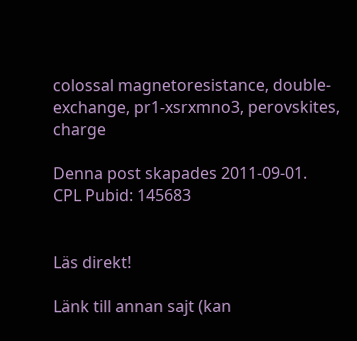colossal magnetoresistance, double-exchange, pr1-xsrxmno3, perovskites, charge

Denna post skapades 2011-09-01.
CPL Pubid: 145683


Läs direkt!

Länk till annan sajt (kan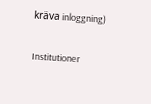kräva inloggning)

Institutioner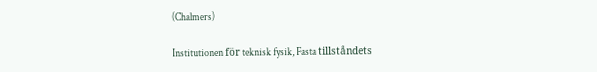(Chalmers)

Institutionen för teknisk fysik, Fasta tillståndets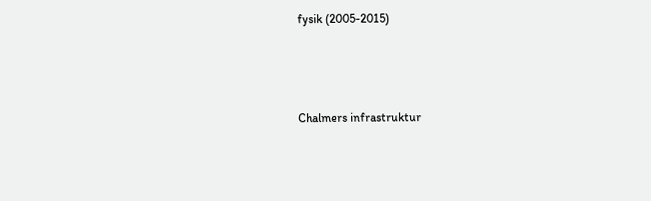fysik (2005-2015)



Chalmers infrastruktur